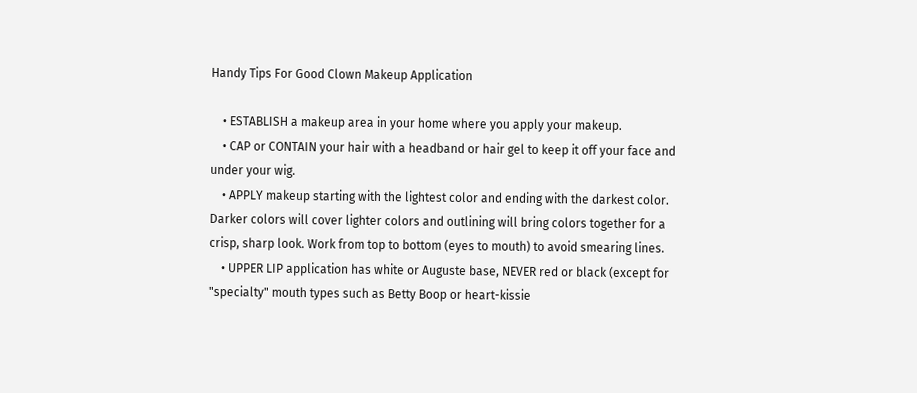Handy Tips For Good Clown Makeup Application

    • ESTABLISH a makeup area in your home where you apply your makeup.
    • CAP or CONTAIN your hair with a headband or hair gel to keep it off your face and under your wig.
    • APPLY makeup starting with the lightest color and ending with the darkest color. Darker colors will cover lighter colors and outlining will bring colors together for a crisp, sharp look. Work from top to bottom (eyes to mouth) to avoid smearing lines.
    • UPPER LIP application has white or Auguste base, NEVER red or black (except for "specialty" mouth types such as Betty Boop or heart-kissie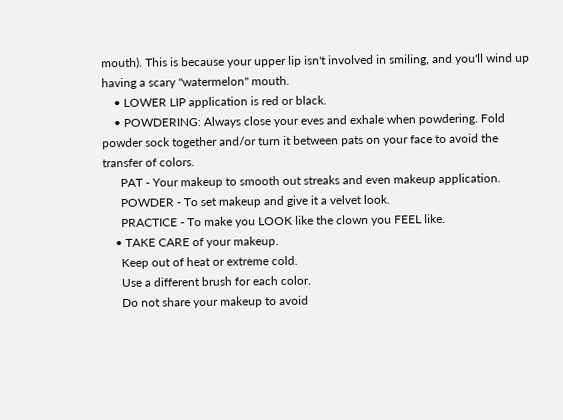mouth). This is because your upper lip isn't involved in smiling, and you'll wind up having a scary "watermelon" mouth.
    • LOWER LIP application is red or black.
    • POWDERING: Always close your eves and exhale when powdering. Fold powder sock together and/or turn it between pats on your face to avoid the transfer of colors.
      PAT - Your makeup to smooth out streaks and even makeup application.
      POWDER - To set makeup and give it a velvet look.
      PRACTICE - To make you LOOK like the clown you FEEL like.
    • TAKE CARE of your makeup.
      Keep out of heat or extreme cold.
      Use a different brush for each color.
      Do not share your makeup to avoid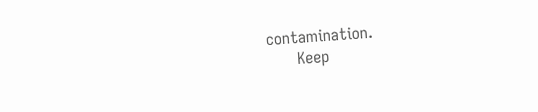contamination.
      Keep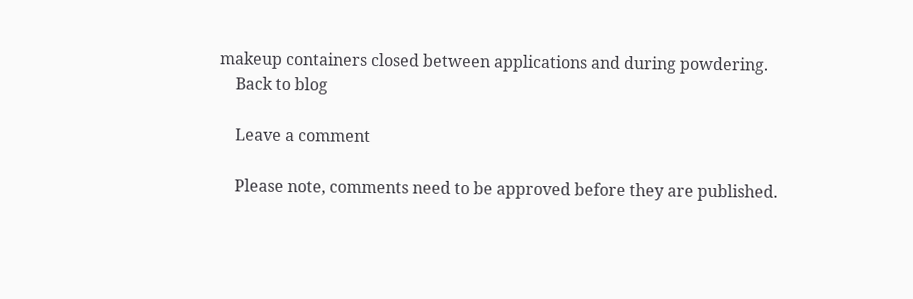makeup containers closed between applications and during powdering.
    Back to blog

    Leave a comment

    Please note, comments need to be approved before they are published.